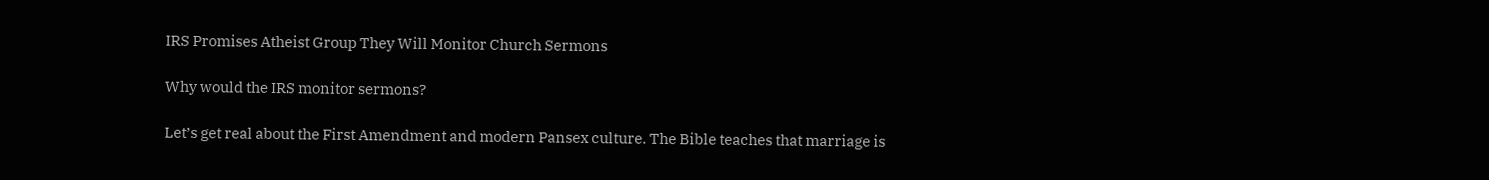IRS Promises Atheist Group They Will Monitor Church Sermons

Why would the IRS monitor sermons?

Let’s get real about the First Amendment and modern Pansex culture. The Bible teaches that marriage is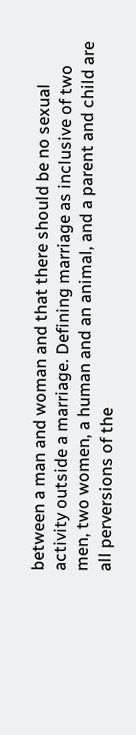between a man and woman and that there should be no sexual activity outside a marriage. Defining marriage as inclusive of two men, two women, a human and an animal, and a parent and child are all perversions of the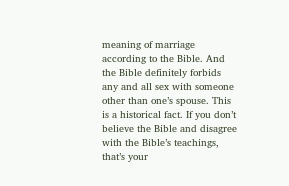meaning of marriage according to the Bible. And the Bible definitely forbids any and all sex with someone other than one’s spouse. This is a historical fact. If you don’t believe the Bible and disagree with the Bible’s teachings, that’s your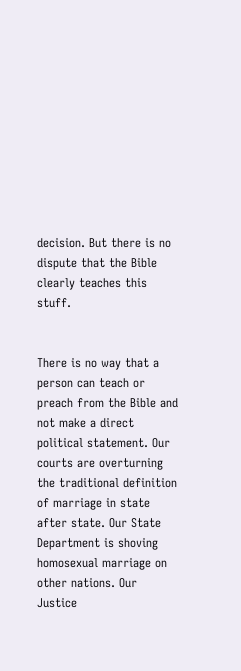decision. But there is no dispute that the Bible clearly teaches this stuff.


There is no way that a person can teach or preach from the Bible and not make a direct political statement. Our courts are overturning the traditional definition of marriage in state after state. Our State Department is shoving homosexual marriage on other nations. Our Justice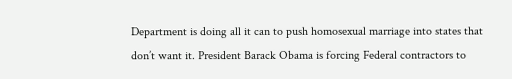Department is doing all it can to push homosexual marriage into states that don’t want it. President Barack Obama is forcing Federal contractors to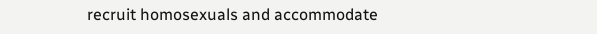recruit homosexuals and accommodate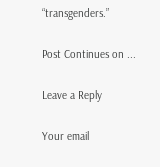“transgenders.”

Post Continues on ...

Leave a Reply

Your email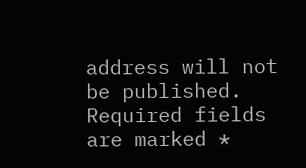address will not be published. Required fields are marked *